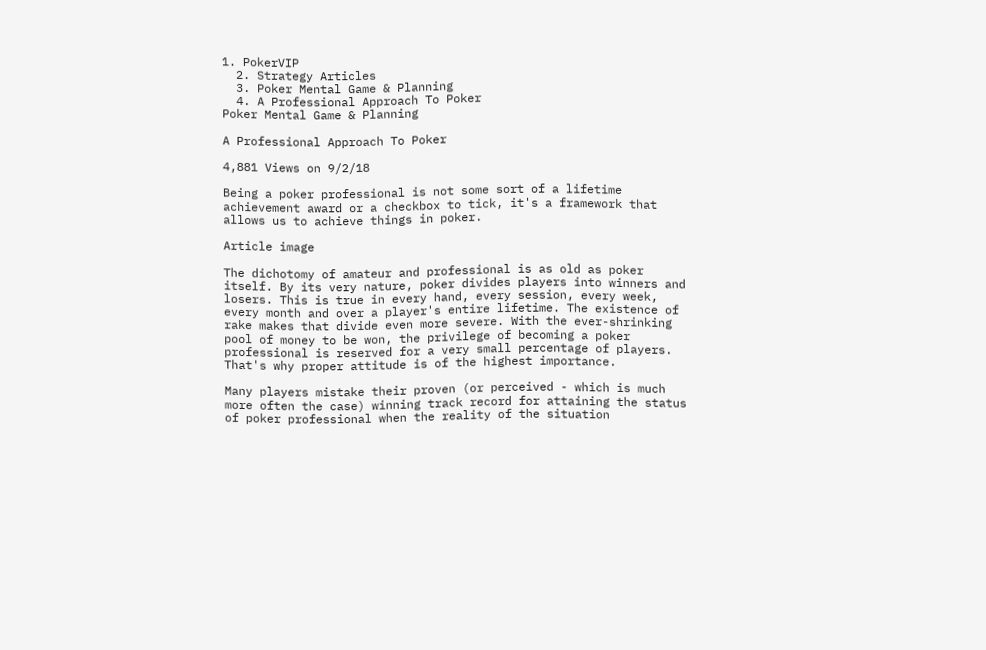1. PokerVIP
  2. Strategy Articles
  3. Poker Mental Game & Planning
  4. A Professional Approach To Poker
Poker Mental Game & Planning

A Professional Approach To Poker

4,881 Views on 9/2/18

Being a poker professional is not some sort of a lifetime achievement award or a checkbox to tick, it's a framework that allows us to achieve things in poker.

Article image

The dichotomy of amateur and professional is as old as poker itself. By its very nature, poker divides players into winners and losers. This is true in every hand, every session, every week, every month and over a player's entire lifetime. The existence of rake makes that divide even more severe. With the ever-shrinking pool of money to be won, the privilege of becoming a poker professional is reserved for a very small percentage of players. That's why proper attitude is of the highest importance.

Many players mistake their proven (or perceived - which is much more often the case) winning track record for attaining the status of poker professional when the reality of the situation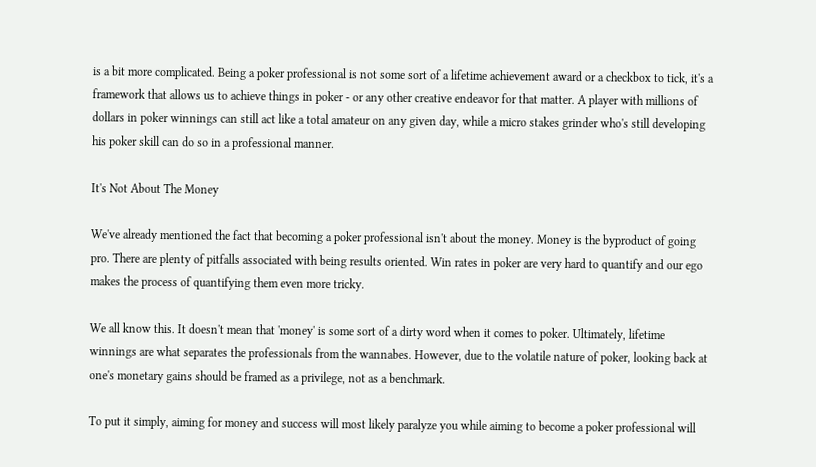is a bit more complicated. Being a poker professional is not some sort of a lifetime achievement award or a checkbox to tick, it's a framework that allows us to achieve things in poker - or any other creative endeavor for that matter. A player with millions of dollars in poker winnings can still act like a total amateur on any given day, while a micro stakes grinder who's still developing his poker skill can do so in a professional manner.

It's Not About The Money

We've already mentioned the fact that becoming a poker professional isn't about the money. Money is the byproduct of going pro. There are plenty of pitfalls associated with being results oriented. Win rates in poker are very hard to quantify and our ego makes the process of quantifying them even more tricky.

We all know this. It doesn't mean that 'money' is some sort of a dirty word when it comes to poker. Ultimately, lifetime winnings are what separates the professionals from the wannabes. However, due to the volatile nature of poker, looking back at one's monetary gains should be framed as a privilege, not as a benchmark.

To put it simply, aiming for money and success will most likely paralyze you while aiming to become a poker professional will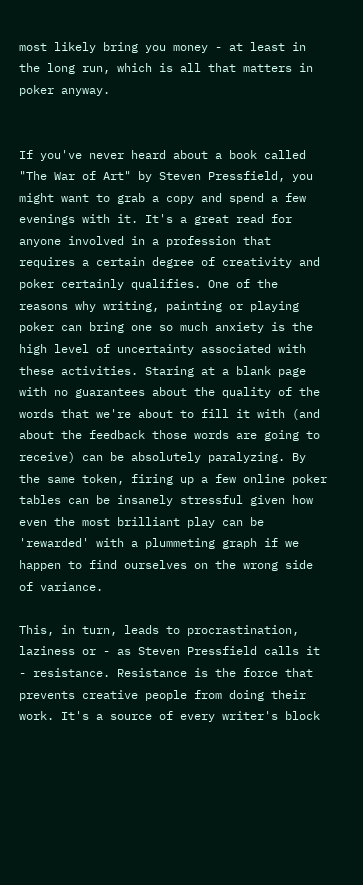most likely bring you money - at least in the long run, which is all that matters in poker anyway.


If you've never heard about a book called "The War of Art" by Steven Pressfield, you might want to grab a copy and spend a few evenings with it. It's a great read for anyone involved in a profession that requires a certain degree of creativity and poker certainly qualifies. One of the reasons why writing, painting or playing poker can bring one so much anxiety is the high level of uncertainty associated with these activities. Staring at a blank page with no guarantees about the quality of the words that we're about to fill it with (and about the feedback those words are going to receive) can be absolutely paralyzing. By the same token, firing up a few online poker tables can be insanely stressful given how even the most brilliant play can be 'rewarded' with a plummeting graph if we happen to find ourselves on the wrong side of variance.

This, in turn, leads to procrastination, laziness or - as Steven Pressfield calls it - resistance. Resistance is the force that prevents creative people from doing their work. It's a source of every writer's block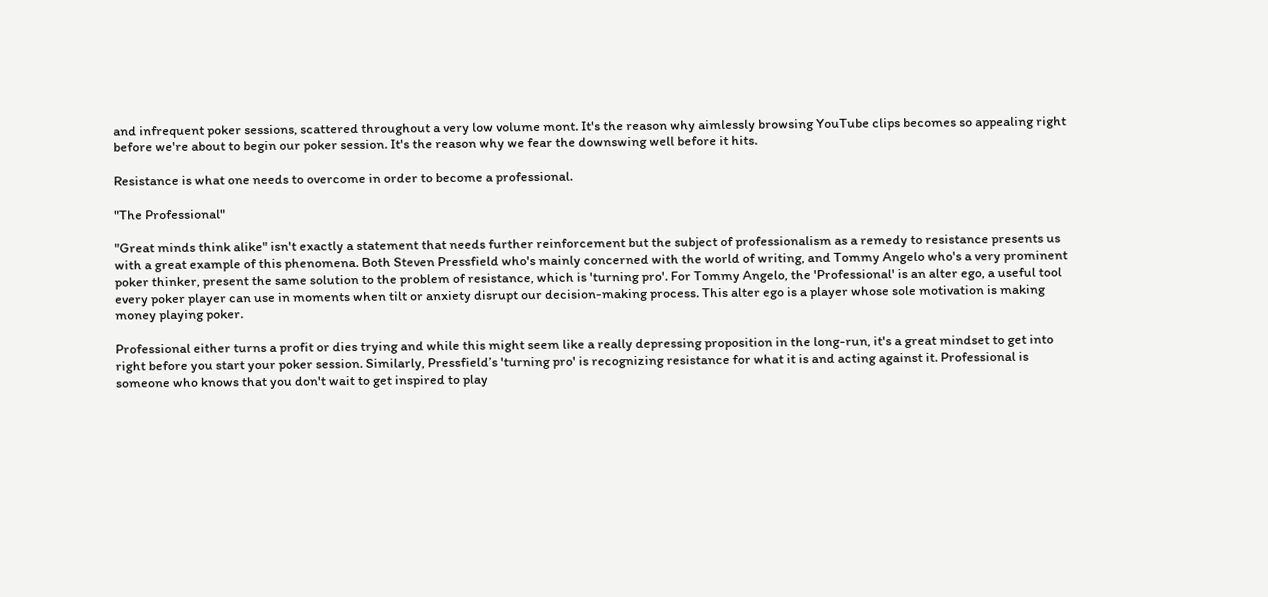and infrequent poker sessions, scattered throughout a very low volume mont. It's the reason why aimlessly browsing YouTube clips becomes so appealing right before we're about to begin our poker session. It's the reason why we fear the downswing well before it hits.

Resistance is what one needs to overcome in order to become a professional.

"The Professional"

"Great minds think alike" isn't exactly a statement that needs further reinforcement but the subject of professionalism as a remedy to resistance presents us with a great example of this phenomena. Both Steven Pressfield who's mainly concerned with the world of writing, and Tommy Angelo who's a very prominent poker thinker, present the same solution to the problem of resistance, which is 'turning pro'. For Tommy Angelo, the 'Professional' is an alter ego, a useful tool every poker player can use in moments when tilt or anxiety disrupt our decision-making process. This alter ego is a player whose sole motivation is making money playing poker.

Professional either turns a profit or dies trying and while this might seem like a really depressing proposition in the long-run, it's a great mindset to get into right before you start your poker session. Similarly, Pressfield’s 'turning pro' is recognizing resistance for what it is and acting against it. Professional is someone who knows that you don't wait to get inspired to play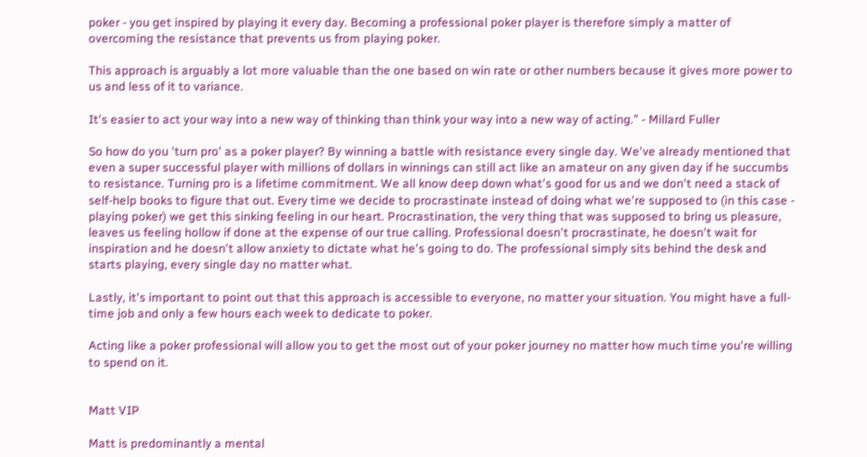poker - you get inspired by playing it every day. Becoming a professional poker player is therefore simply a matter of overcoming the resistance that prevents us from playing poker.

This approach is arguably a lot more valuable than the one based on win rate or other numbers because it gives more power to us and less of it to variance.

It's easier to act your way into a new way of thinking than think your way into a new way of acting.” - Millard Fuller

So how do you 'turn pro' as a poker player? By winning a battle with resistance every single day. We've already mentioned that even a super successful player with millions of dollars in winnings can still act like an amateur on any given day if he succumbs to resistance. Turning pro is a lifetime commitment. We all know deep down what's good for us and we don't need a stack of self-help books to figure that out. Every time we decide to procrastinate instead of doing what we're supposed to (in this case - playing poker) we get this sinking feeling in our heart. Procrastination, the very thing that was supposed to bring us pleasure, leaves us feeling hollow if done at the expense of our true calling. Professional doesn't procrastinate, he doesn't wait for inspiration and he doesn't allow anxiety to dictate what he's going to do. The professional simply sits behind the desk and starts playing, every single day no matter what.

Lastly, it's important to point out that this approach is accessible to everyone, no matter your situation. You might have a full-time job and only a few hours each week to dedicate to poker.

Acting like a poker professional will allow you to get the most out of your poker journey no matter how much time you're willing to spend on it.


Matt VIP

Matt is predominantly a mental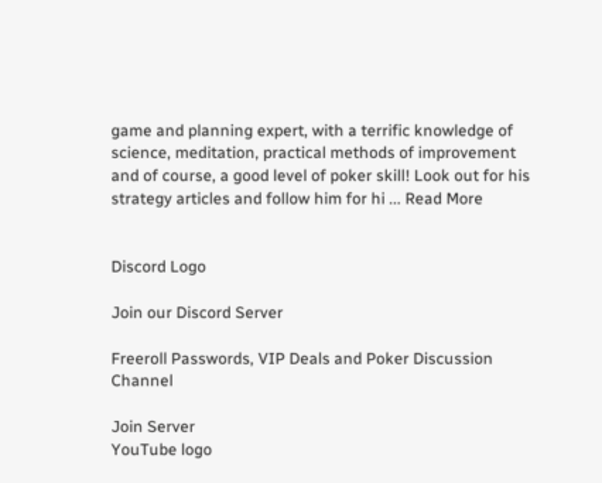game and planning expert, with a terrific knowledge of science, meditation, practical methods of improvement and of course, a good level of poker skill! Look out for his strategy articles and follow him for hi ... Read More


Discord Logo

Join our Discord Server

Freeroll Passwords, VIP Deals and Poker Discussion Channel

Join Server
YouTube logo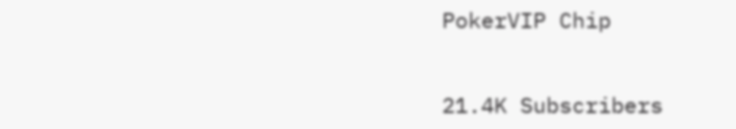PokerVIP Chip


21.4K Subscribers